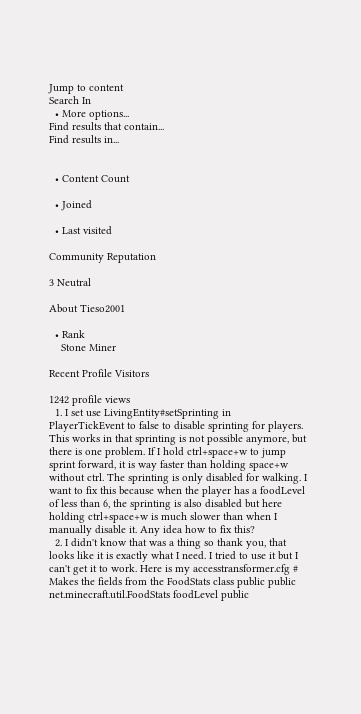Jump to content
Search In
  • More options...
Find results that contain...
Find results in...


  • Content Count

  • Joined

  • Last visited

Community Reputation

3 Neutral

About Tieso2001

  • Rank
    Stone Miner

Recent Profile Visitors

1242 profile views
  1. I set use LivingEntity#setSprinting in PlayerTickEvent to false to disable sprinting for players. This works in that sprinting is not possible anymore, but there is one problem. If I hold ctrl+space+w to jump sprint forward, it is way faster than holding space+w without ctrl. The sprinting is only disabled for walking. I want to fix this because when the player has a foodLevel of less than 6, the sprinting is also disabled but here holding ctrl+space+w is much slower than when I manually disable it. Any idea how to fix this?
  2. I didn't know that was a thing so thank you, that looks like it is exactly what I need. I tried to use it but I can't get it to work. Here is my accesstransformer.cfg # Makes the fields from the FoodStats class public public net.minecraft.util.FoodStats foodLevel public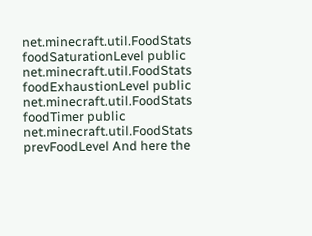net.minecraft.util.FoodStats foodSaturationLevel public net.minecraft.util.FoodStats foodExhaustionLevel public net.minecraft.util.FoodStats foodTimer public net.minecraft.util.FoodStats prevFoodLevel And here the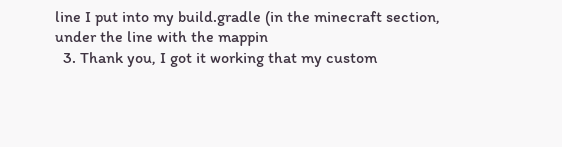line I put into my build.gradle (in the minecraft section, under the line with the mappin
  3. Thank you, I got it working that my custom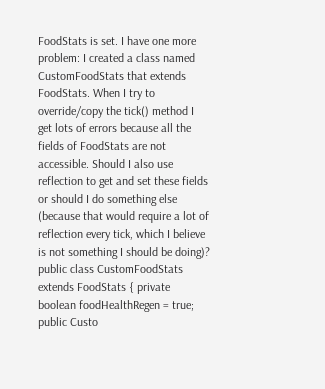FoodStats is set. I have one more problem: I created a class named CustomFoodStats that extends FoodStats. When I try to override/copy the tick() method I get lots of errors because all the fields of FoodStats are not accessible. Should I also use reflection to get and set these fields or should I do something else (because that would require a lot of reflection every tick, which I believe is not something I should be doing)? public class CustomFoodStats extends FoodStats { private boolean foodHealthRegen = true; public Custo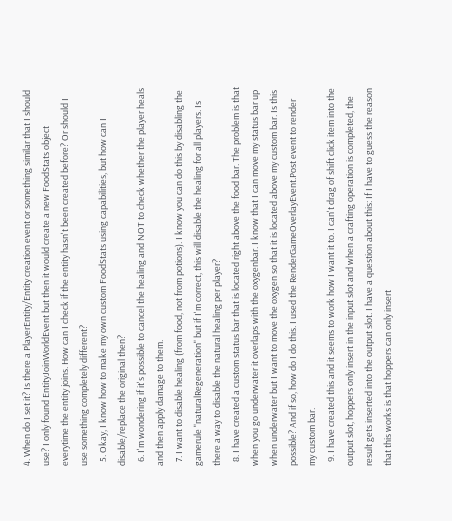4. When do I set it? Is there a PlayerEntity/Entity creation event or something similar that I should use? I only found EntityJoinWorldEvent but then it would create a new FoodStats object everytime the entity joins. How can I check if the entity hasn't been created before? Or should I use something completely different?
  5. Okay, I know how to make my own custom FoodStats using capabilities, but how can I disable/replace the original then?
  6. I'm wondering if it's possible to cancel the healing and NOT to check whether the player heals and then apply damage to them.
  7. I want to disable healing (from food, not from potions). I know you can do this by disabling the gamerule "naturalRegeneration" but if I'm correct, this will disable the healing for all players. Is there a way to disable the natural healing per player?
  8. I have created a custom status bar that is located right above the food bar. The problem is that when you go underwater it overlaps with the oxygenbar. I know that I can move my status bar up when underwater but I want to move the oxygen so that it is located above my custom bar. Is this possible? And if so, how do I do this. I used the RenderGameOverlayEvent.Post event to render my custom bar.
  9. I have created this and it seems to work how I want it to. I can't drag of shift click item into the output slot, hoppers only insert in the input slot and when a crafting operation is completed, the result gets inserted into the output slot. I have a question about this: If I have to guess the reason that this works is that hoppers can only insert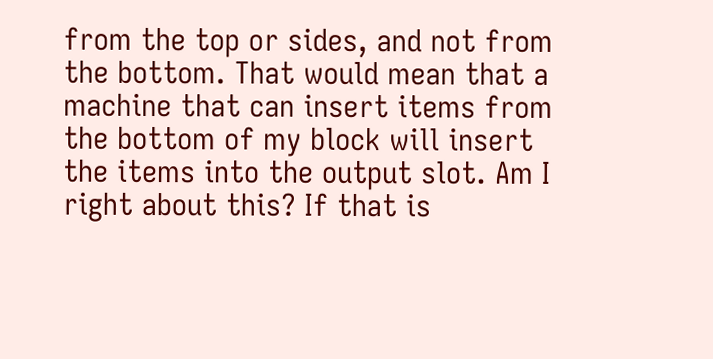from the top or sides, and not from the bottom. That would mean that a machine that can insert items from the bottom of my block will insert the items into the output slot. Am I right about this? If that is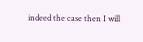indeed the case then I will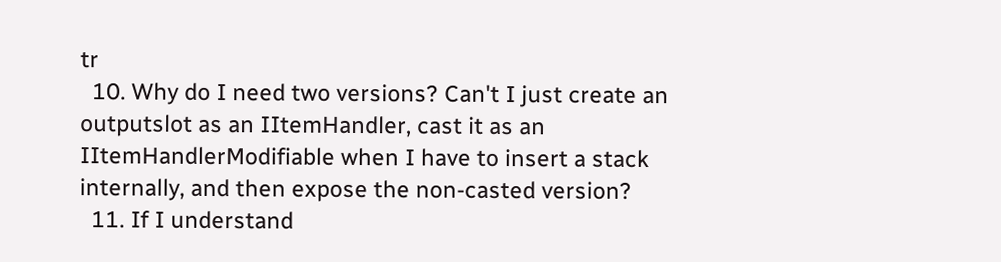tr
  10. Why do I need two versions? Can't I just create an outputslot as an IItemHandler, cast it as an IItemHandlerModifiable when I have to insert a stack internally, and then expose the non-casted version?
  11. If I understand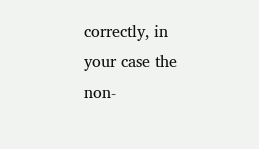correctly, in your case the non-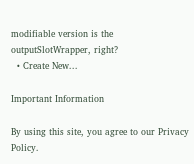modifiable version is the outputSlotWrapper, right?
  • Create New...

Important Information

By using this site, you agree to our Privacy Policy.